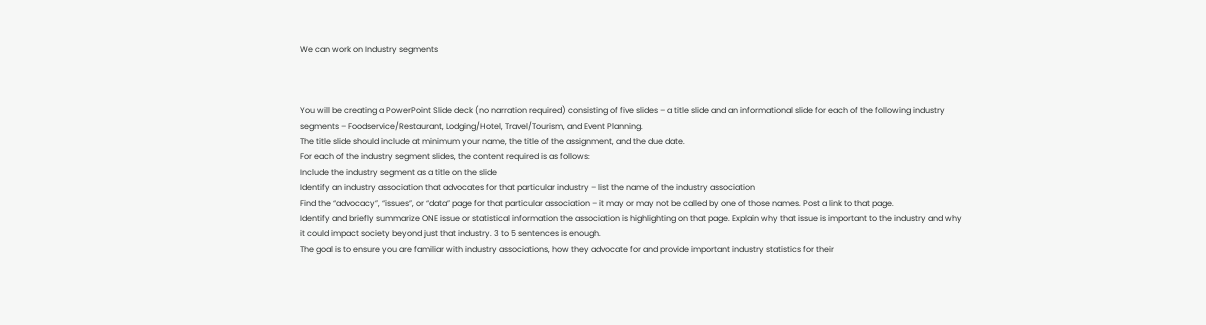We can work on Industry segments



You will be creating a PowerPoint Slide deck (no narration required) consisting of five slides – a title slide and an informational slide for each of the following industry segments – Foodservice/Restaurant, Lodging/Hotel, Travel/Tourism, and Event Planning.
The title slide should include at minimum your name, the title of the assignment, and the due date.
For each of the industry segment slides, the content required is as follows:
Include the industry segment as a title on the slide
Identify an industry association that advocates for that particular industry – list the name of the industry association
Find the “advocacy”, “issues”, or “data” page for that particular association – it may or may not be called by one of those names. Post a link to that page.
Identify and briefly summarize ONE issue or statistical information the association is highlighting on that page. Explain why that issue is important to the industry and why it could impact society beyond just that industry. 3 to 5 sentences is enough.
The goal is to ensure you are familiar with industry associations, how they advocate for and provide important industry statistics for their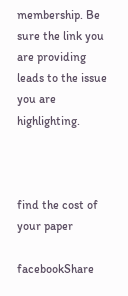membership. Be sure the link you are providing leads to the issue you are highlighting.



find the cost of your paper

facebookShare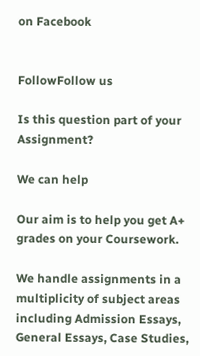on Facebook


FollowFollow us

Is this question part of your Assignment?

We can help

Our aim is to help you get A+ grades on your Coursework.

We handle assignments in a multiplicity of subject areas including Admission Essays, General Essays, Case Studies,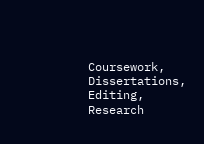Coursework, Dissertations, Editing, Research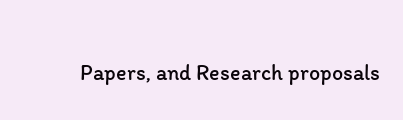Papers, and Research proposals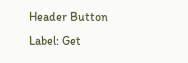Header Button Label: Get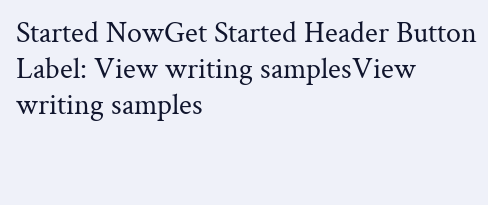Started NowGet Started Header Button Label: View writing samplesView writing samples